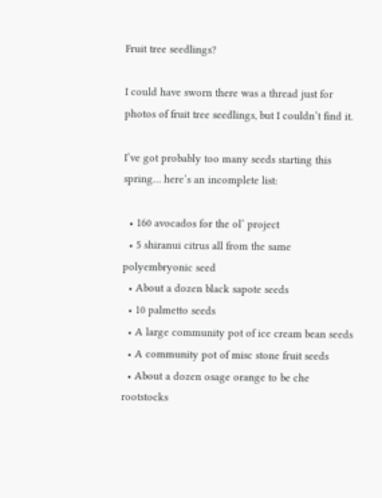Fruit tree seedlings?

I could have sworn there was a thread just for photos of fruit tree seedlings, but I couldn’t find it.

I’ve got probably too many seeds starting this spring… here’s an incomplete list:

  • 160 avocados for the ol’ project
  • 5 shiranui citrus all from the same polyembryonic seed
  • About a dozen black sapote seeds
  • 10 palmetto seeds
  • A large community pot of ice cream bean seeds
  • A community pot of misc stone fruit seeds
  • About a dozen osage orange to be che rootstocks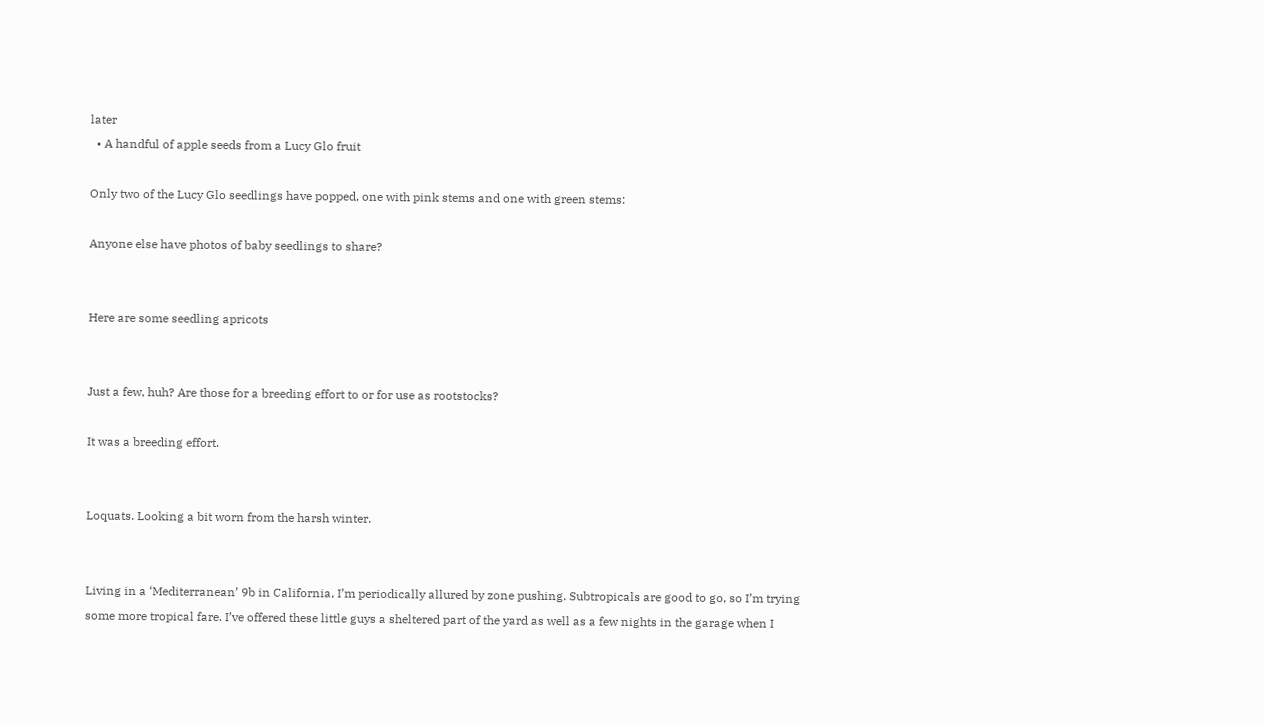later
  • A handful of apple seeds from a Lucy Glo fruit

Only two of the Lucy Glo seedlings have popped, one with pink stems and one with green stems:

Anyone else have photos of baby seedlings to share?


Here are some seedling apricots


Just a few, huh? Are those for a breeding effort to or for use as rootstocks?

It was a breeding effort.


Loquats. Looking a bit worn from the harsh winter.


Living in a ‘Mediterranean’ 9b in California, I’m periodically allured by zone pushing. Subtropicals are good to go, so I’m trying some more tropical fare. I’ve offered these little guys a sheltered part of the yard as well as a few nights in the garage when I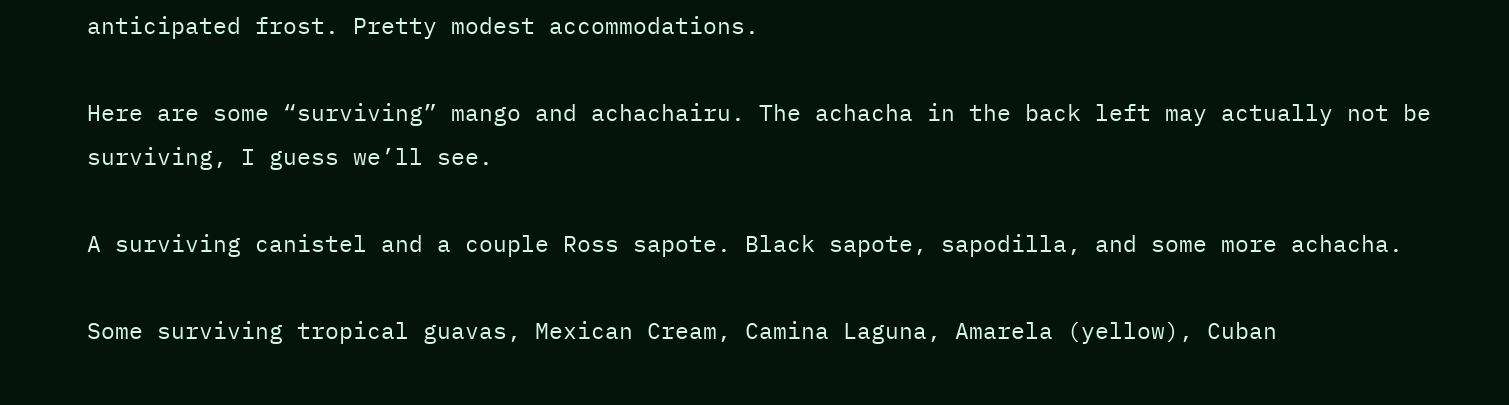anticipated frost. Pretty modest accommodations.

Here are some “surviving” mango and achachairu. The achacha in the back left may actually not be surviving, I guess we’ll see.

A surviving canistel and a couple Ross sapote. Black sapote, sapodilla, and some more achacha.

Some surviving tropical guavas, Mexican Cream, Camina Laguna, Amarela (yellow), Cuban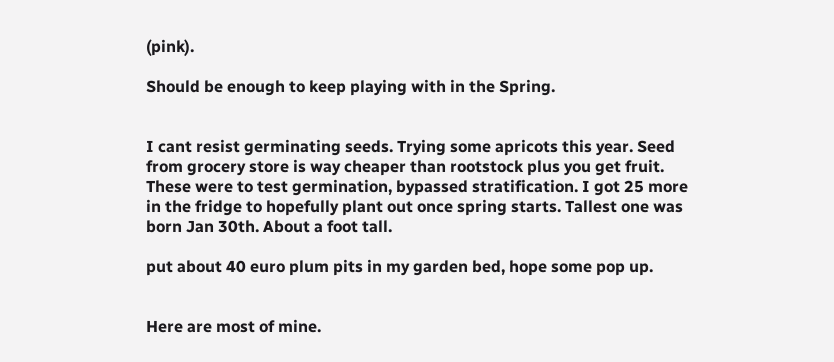(pink).

Should be enough to keep playing with in the Spring.


I cant resist germinating seeds. Trying some apricots this year. Seed from grocery store is way cheaper than rootstock plus you get fruit. These were to test germination, bypassed stratification. I got 25 more in the fridge to hopefully plant out once spring starts. Tallest one was born Jan 30th. About a foot tall.

put about 40 euro plum pits in my garden bed, hope some pop up.


Here are most of mine.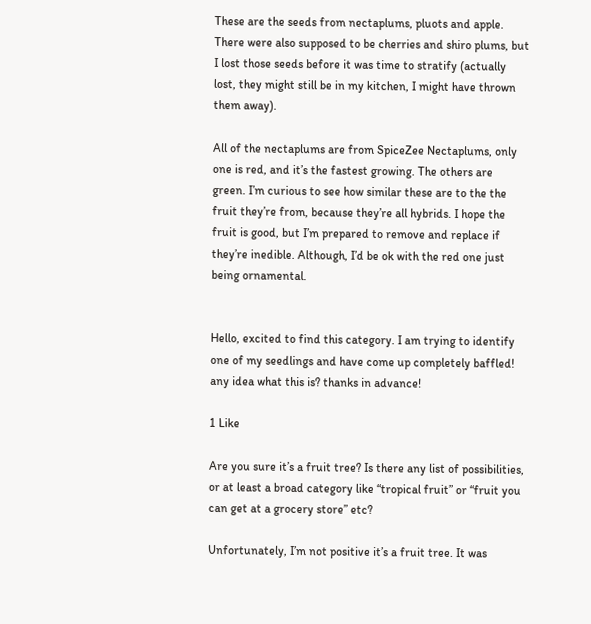These are the seeds from nectaplums, pluots and apple. There were also supposed to be cherries and shiro plums, but I lost those seeds before it was time to stratify (actually lost, they might still be in my kitchen, I might have thrown them away).

All of the nectaplums are from SpiceZee Nectaplums, only one is red, and it’s the fastest growing. The others are green. I’m curious to see how similar these are to the the fruit they’re from, because they’re all hybrids. I hope the fruit is good, but I’m prepared to remove and replace if they’re inedible. Although, I’d be ok with the red one just being ornamental.


Hello, excited to find this category. I am trying to identify one of my seedlings and have come up completely baffled! any idea what this is? thanks in advance!

1 Like

Are you sure it’s a fruit tree? Is there any list of possibilities, or at least a broad category like “tropical fruit” or “fruit you can get at a grocery store” etc?

Unfortunately, I’m not positive it’s a fruit tree. It was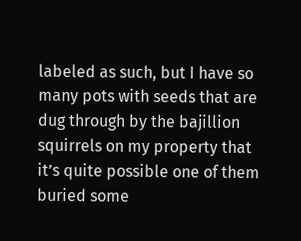labeled as such, but I have so many pots with seeds that are dug through by the bajillion squirrels on my property that it’s quite possible one of them buried some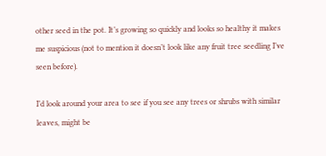other seed in the pot. It’s growing so quickly and looks so healthy it makes me suspicious (not to mention it doesn’t look like any fruit tree seedling I’ve seen before).

I’d look around your area to see if you see any trees or shrubs with similar leaves, might be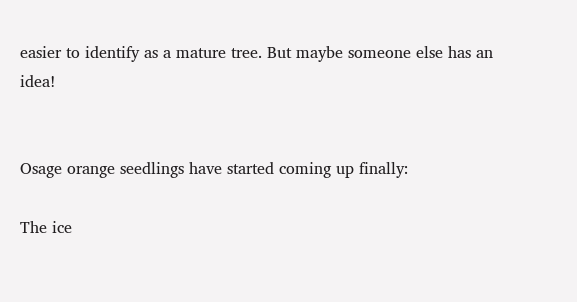easier to identify as a mature tree. But maybe someone else has an idea!


Osage orange seedlings have started coming up finally:

The ice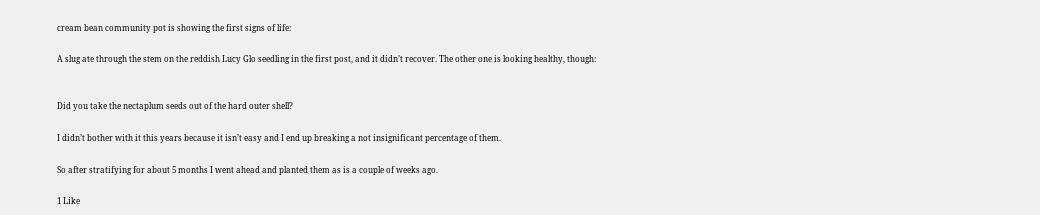cream bean community pot is showing the first signs of life:

A slug ate through the stem on the reddish Lucy Glo seedling in the first post, and it didn’t recover. The other one is looking healthy, though:


Did you take the nectaplum seeds out of the hard outer shell?

I didn’t bother with it this years because it isn’t easy and I end up breaking a not insignificant percentage of them.

So after stratifying for about 5 months I went ahead and planted them as is a couple of weeks ago.

1 Like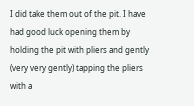I did take them out of the pit. I have had good luck opening them by holding the pit with pliers and gently (very very gently) tapping the pliers with a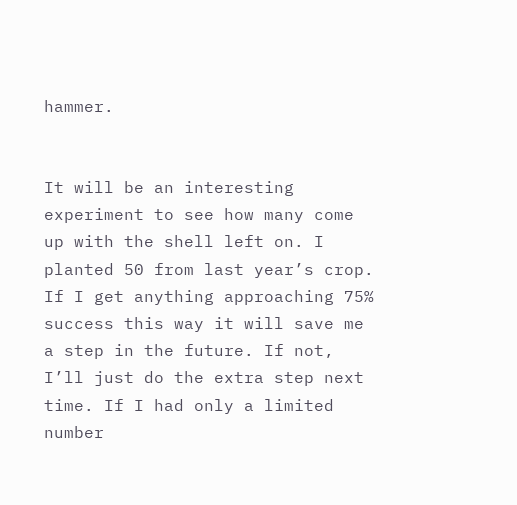hammer.


It will be an interesting experiment to see how many come up with the shell left on. I planted 50 from last year’s crop. If I get anything approaching 75% success this way it will save me a step in the future. If not, I’ll just do the extra step next time. If I had only a limited number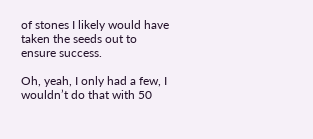of stones I likely would have taken the seeds out to ensure success.

Oh, yeah, I only had a few, I wouldn’t do that with 50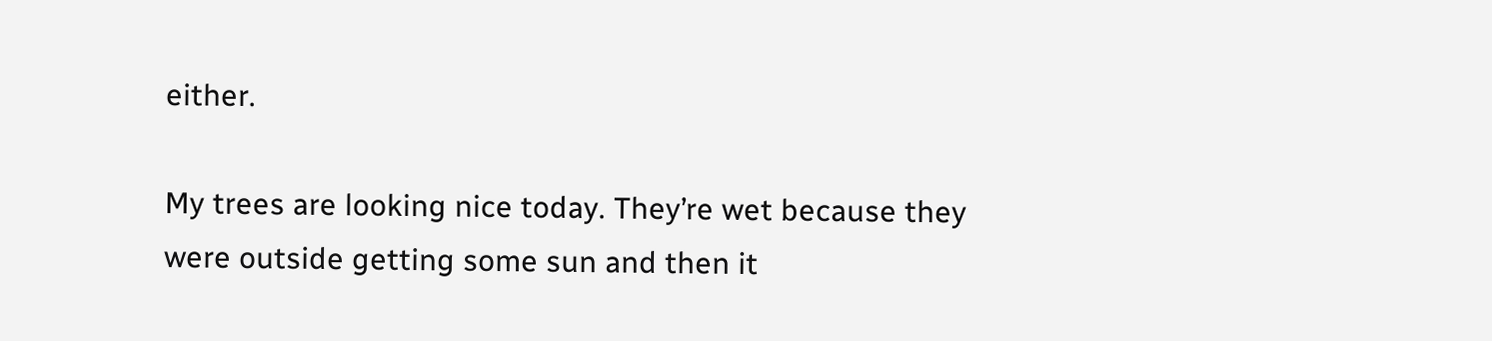either.

My trees are looking nice today. They’re wet because they were outside getting some sun and then it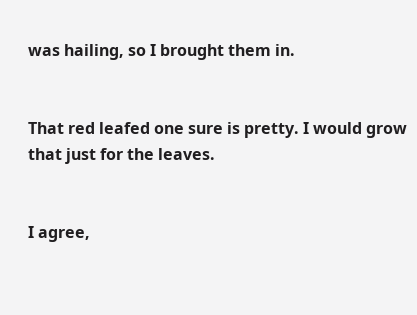was hailing, so I brought them in.


That red leafed one sure is pretty. I would grow that just for the leaves.


I agree,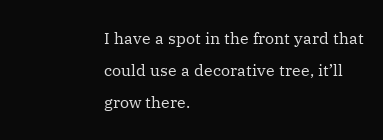I have a spot in the front yard that could use a decorative tree, it’ll grow there.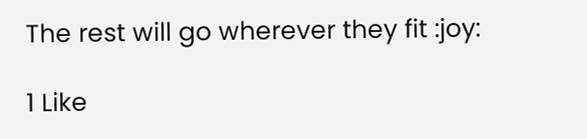The rest will go wherever they fit :joy:

1 Like